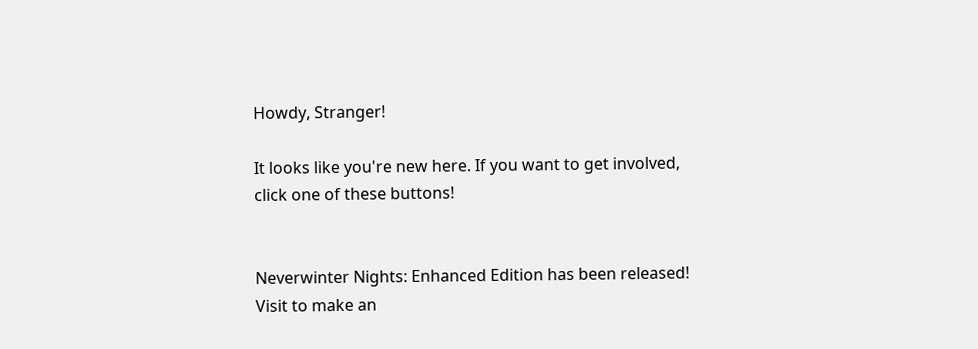Howdy, Stranger!

It looks like you're new here. If you want to get involved, click one of these buttons!


Neverwinter Nights: Enhanced Edition has been released! Visit to make an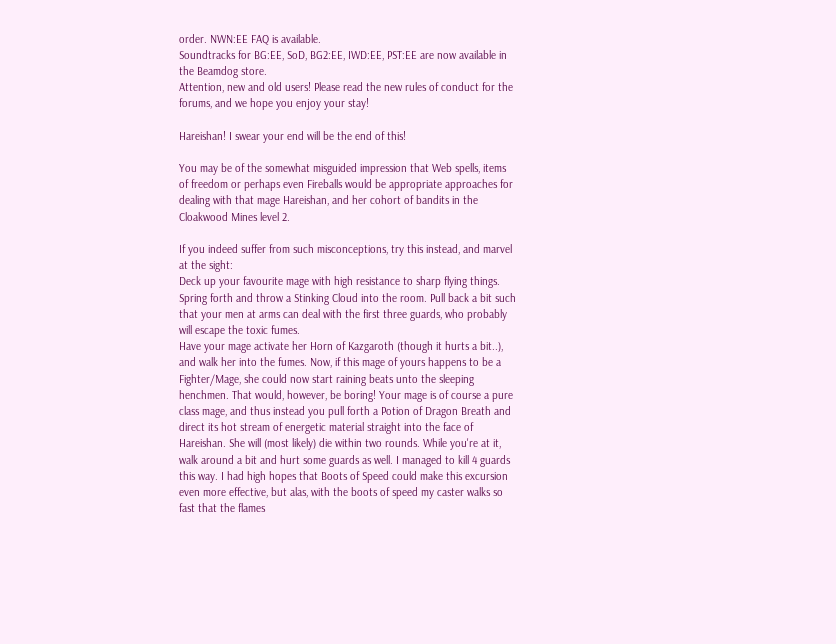order. NWN:EE FAQ is available.
Soundtracks for BG:EE, SoD, BG2:EE, IWD:EE, PST:EE are now available in the Beamdog store.
Attention, new and old users! Please read the new rules of conduct for the forums, and we hope you enjoy your stay!

Hareishan! I swear your end will be the end of this!

You may be of the somewhat misguided impression that Web spells, items of freedom or perhaps even Fireballs would be appropriate approaches for dealing with that mage Hareishan, and her cohort of bandits in the Cloakwood Mines level 2.

If you indeed suffer from such misconceptions, try this instead, and marvel at the sight:
Deck up your favourite mage with high resistance to sharp flying things.
Spring forth and throw a Stinking Cloud into the room. Pull back a bit such that your men at arms can deal with the first three guards, who probably will escape the toxic fumes.
Have your mage activate her Horn of Kazgaroth (though it hurts a bit..), and walk her into the fumes. Now, if this mage of yours happens to be a Fighter/Mage, she could now start raining beats unto the sleeping henchmen. That would, however, be boring! Your mage is of course a pure class mage, and thus instead you pull forth a Potion of Dragon Breath and direct its hot stream of energetic material straight into the face of Hareishan. She will (most likely) die within two rounds. While you're at it, walk around a bit and hurt some guards as well. I managed to kill 4 guards this way. I had high hopes that Boots of Speed could make this excursion even more effective, but alas, with the boots of speed my caster walks so fast that the flames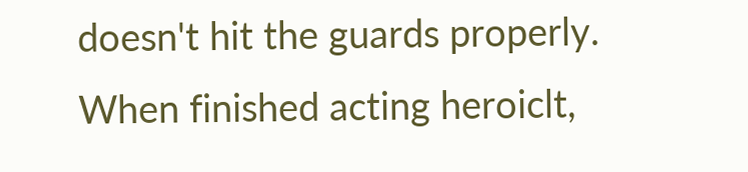doesn't hit the guards properly. When finished acting heroiclt,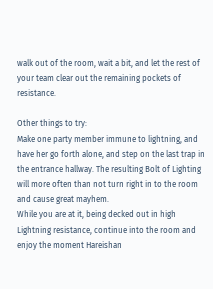walk out of the room, wait a bit, and let the rest of your team clear out the remaining pockets of resistance.

Other things to try:
Make one party member immune to lightning, and have her go forth alone, and step on the last trap in the entrance hallway. The resulting Bolt of Lighting will more often than not turn right in to the room and cause great mayhem.
While you are at it, being decked out in high Lightning resistance, continue into the room and enjoy the moment Hareishan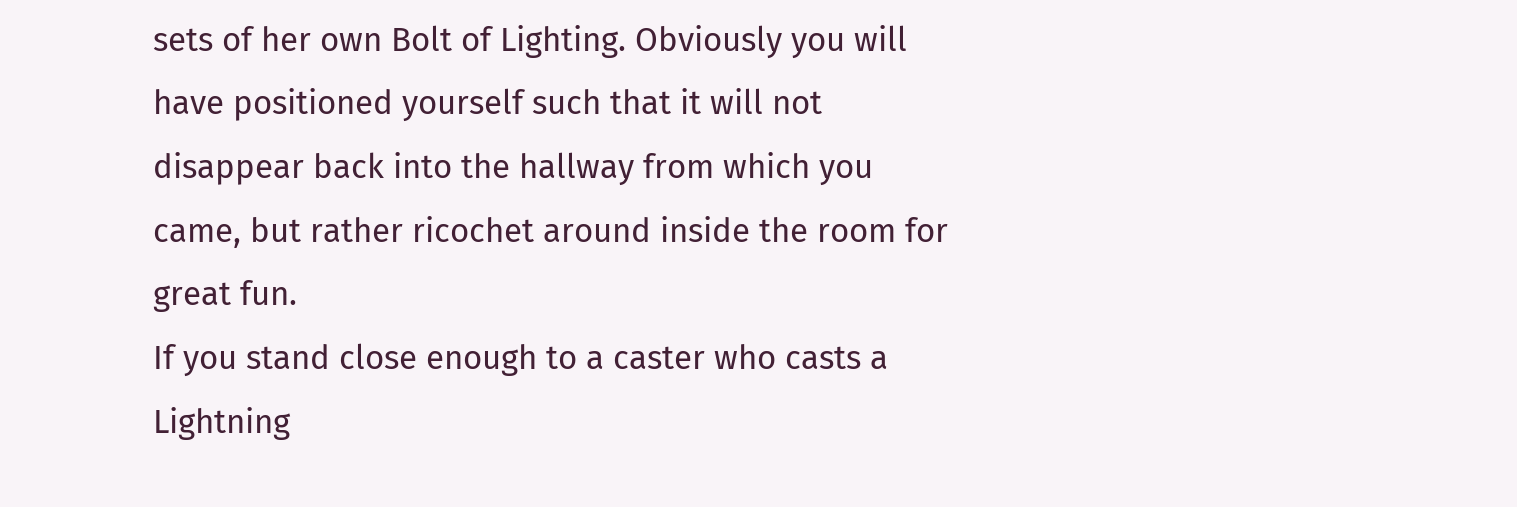sets of her own Bolt of Lighting. Obviously you will have positioned yourself such that it will not disappear back into the hallway from which you came, but rather ricochet around inside the room for great fun.
If you stand close enough to a caster who casts a Lightning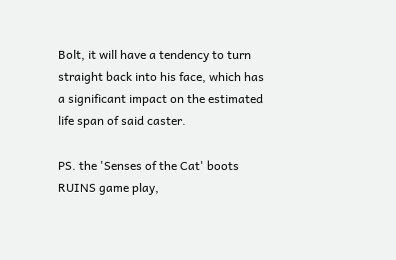Bolt, it will have a tendency to turn straight back into his face, which has a significant impact on the estimated life span of said caster.

PS. the 'Senses of the Cat' boots RUINS game play,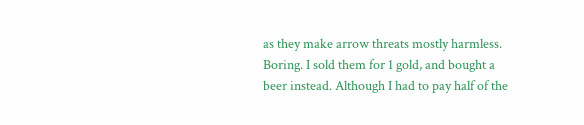as they make arrow threats mostly harmless. Boring. I sold them for 1 gold, and bought a beer instead. Although I had to pay half of the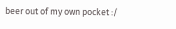beer out of my own pocket :/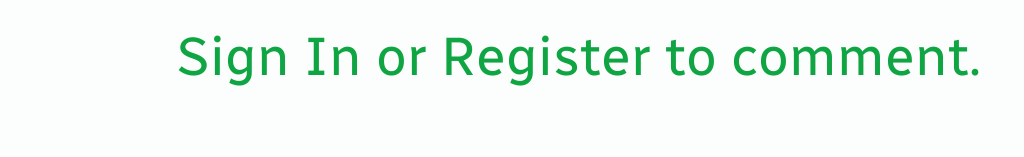Sign In or Register to comment.